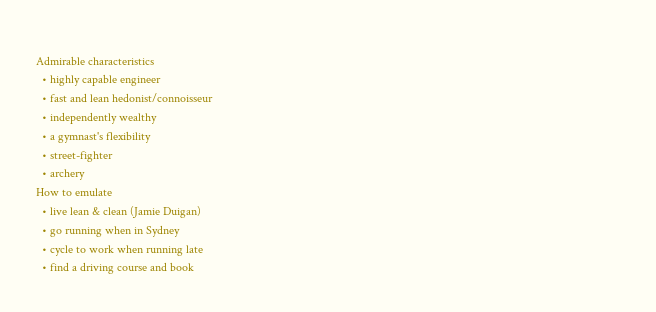Admirable characteristics
  • highly capable engineer
  • fast and lean hedonist/connoisseur
  • independently wealthy
  • a gymnast's flexibility
  • street-fighter
  • archery
How to emulate
  • live lean & clean (Jamie Duigan)
  • go running when in Sydney
  • cycle to work when running late
  • find a driving course and book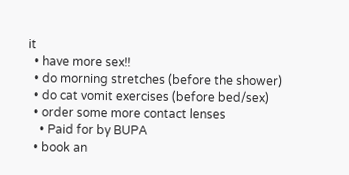it
  • have more sex!!
  • do morning stretches (before the shower)
  • do cat vomit exercises (before bed/sex)
  • order some more contact lenses
    • Paid for by BUPA
  • book an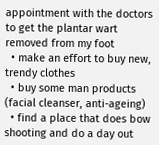appointment with the doctors to get the plantar wart removed from my foot
  • make an effort to buy new, trendy clothes
  • buy some man products (facial cleanser, anti-ageing)
  • find a place that does bow shooting and do a day out